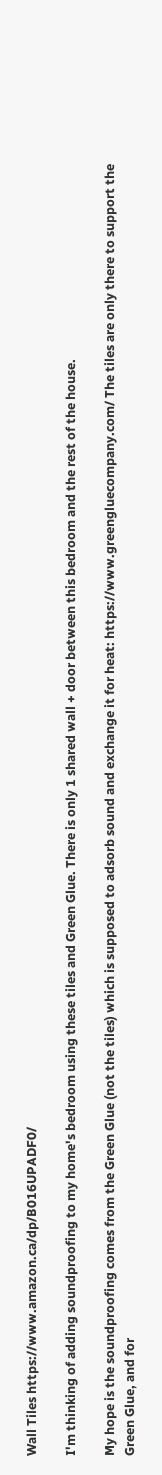Wall Tiles https://www.amazon.ca/dp/B016UPADF0/

I'm thinking of adding soundproofing to my home's bedroom using these tiles and Green Glue. There is only 1 shared wall + door between this bedroom and the rest of the house.

My hope is the soundproofing comes from the Green Glue (not the tiles) which is supposed to adsorb sound and exchange it for heat: https://www.greengluecompany.com/ The tiles are only there to support the Green Glue, and for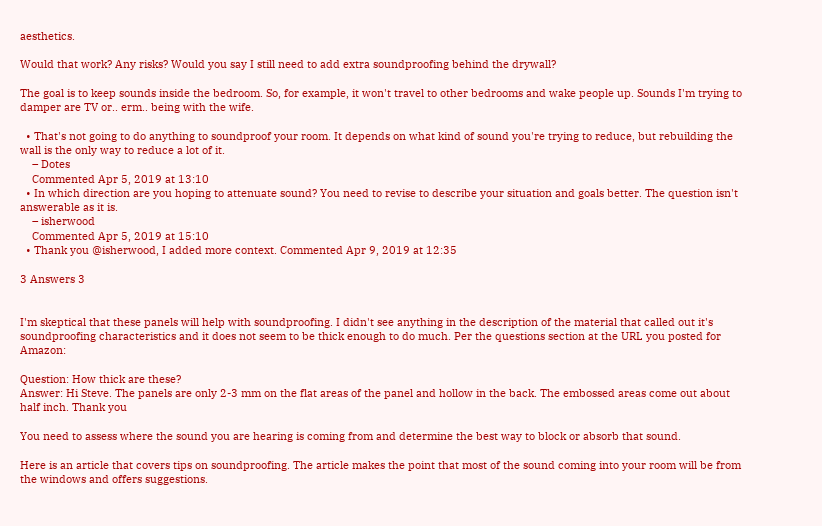aesthetics.

Would that work? Any risks? Would you say I still need to add extra soundproofing behind the drywall?

The goal is to keep sounds inside the bedroom. So, for example, it won't travel to other bedrooms and wake people up. Sounds I'm trying to damper are TV or.. erm.. being with the wife.

  • That's not going to do anything to soundproof your room. It depends on what kind of sound you're trying to reduce, but rebuilding the wall is the only way to reduce a lot of it.
    – Dotes
    Commented Apr 5, 2019 at 13:10
  • In which direction are you hoping to attenuate sound? You need to revise to describe your situation and goals better. The question isn't answerable as it is.
    – isherwood
    Commented Apr 5, 2019 at 15:10
  • Thank you @isherwood, I added more context. Commented Apr 9, 2019 at 12:35

3 Answers 3


I'm skeptical that these panels will help with soundproofing. I didn't see anything in the description of the material that called out it's soundproofing characteristics and it does not seem to be thick enough to do much. Per the questions section at the URL you posted for Amazon:

Question: How thick are these?
Answer: Hi Steve. The panels are only 2-3 mm on the flat areas of the panel and hollow in the back. The embossed areas come out about half inch. Thank you

You need to assess where the sound you are hearing is coming from and determine the best way to block or absorb that sound.

Here is an article that covers tips on soundproofing. The article makes the point that most of the sound coming into your room will be from the windows and offers suggestions.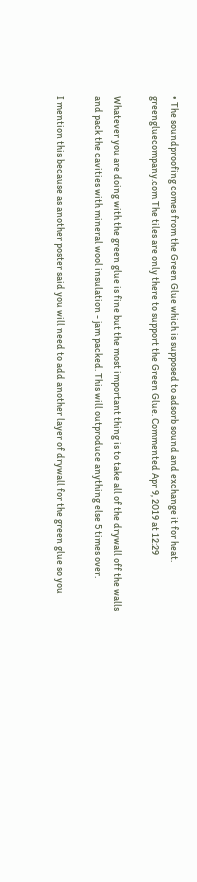• The soundproofing comes from the Green Glue which is supposed to adsorb sound and exchange it for heat. greengluecompany.com The tiles are only there to support the Green Glue. Commented Apr 9, 2019 at 12:29

Whatever you are doing with the green glue is fine but the most important thing is to take all of the drywall off the walls and pack the cavities with mineral wool insulation - jam packed. This will outproduce anything else 5 times over.

I mention this because as another poster said you will need to add another layer of drywall for the green glue so you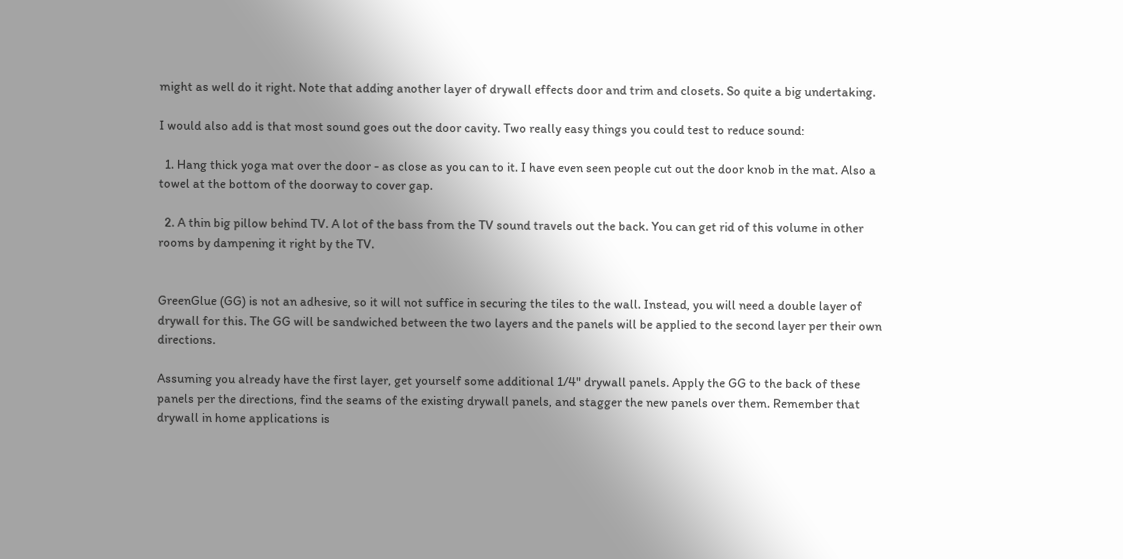might as well do it right. Note that adding another layer of drywall effects door and trim and closets. So quite a big undertaking.

I would also add is that most sound goes out the door cavity. Two really easy things you could test to reduce sound:

  1. Hang thick yoga mat over the door - as close as you can to it. I have even seen people cut out the door knob in the mat. Also a towel at the bottom of the doorway to cover gap.

  2. A thin big pillow behind TV. A lot of the bass from the TV sound travels out the back. You can get rid of this volume in other rooms by dampening it right by the TV.


GreenGlue (GG) is not an adhesive, so it will not suffice in securing the tiles to the wall. Instead, you will need a double layer of drywall for this. The GG will be sandwiched between the two layers and the panels will be applied to the second layer per their own directions.

Assuming you already have the first layer, get yourself some additional 1/4" drywall panels. Apply the GG to the back of these panels per the directions, find the seams of the existing drywall panels, and stagger the new panels over them. Remember that drywall in home applications is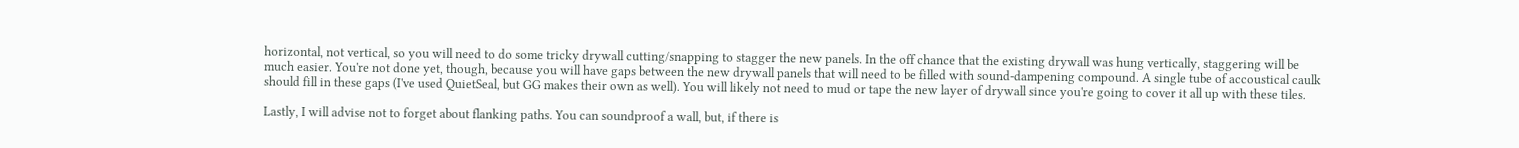horizontal, not vertical, so you will need to do some tricky drywall cutting/snapping to stagger the new panels. In the off chance that the existing drywall was hung vertically, staggering will be much easier. You're not done yet, though, because you will have gaps between the new drywall panels that will need to be filled with sound-dampening compound. A single tube of accoustical caulk should fill in these gaps (I've used QuietSeal, but GG makes their own as well). You will likely not need to mud or tape the new layer of drywall since you're going to cover it all up with these tiles.

Lastly, I will advise not to forget about flanking paths. You can soundproof a wall, but, if there is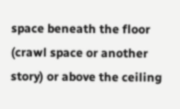space beneath the floor (crawl space or another story) or above the ceiling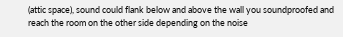(attic space), sound could flank below and above the wall you soundproofed and reach the room on the other side depending on the noise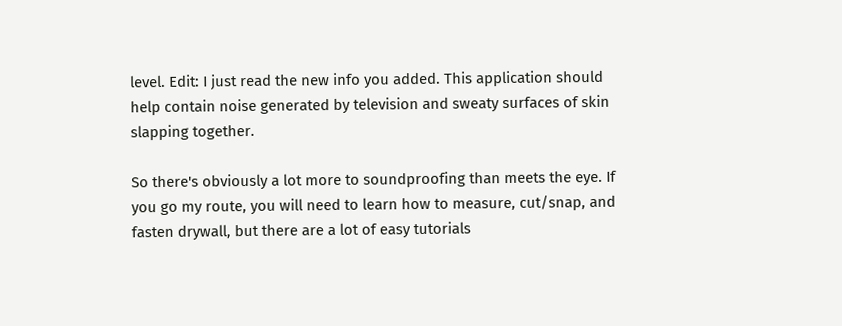level. Edit: I just read the new info you added. This application should help contain noise generated by television and sweaty surfaces of skin slapping together.

So there's obviously a lot more to soundproofing than meets the eye. If you go my route, you will need to learn how to measure, cut/snap, and fasten drywall, but there are a lot of easy tutorials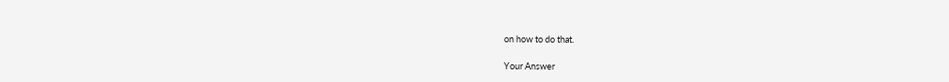on how to do that.

Your Answer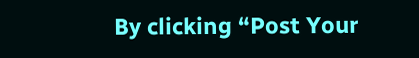By clicking “Post Your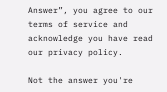Answer”, you agree to our terms of service and acknowledge you have read our privacy policy.

Not the answer you're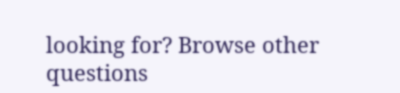looking for? Browse other questions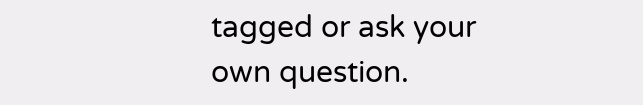tagged or ask your own question.